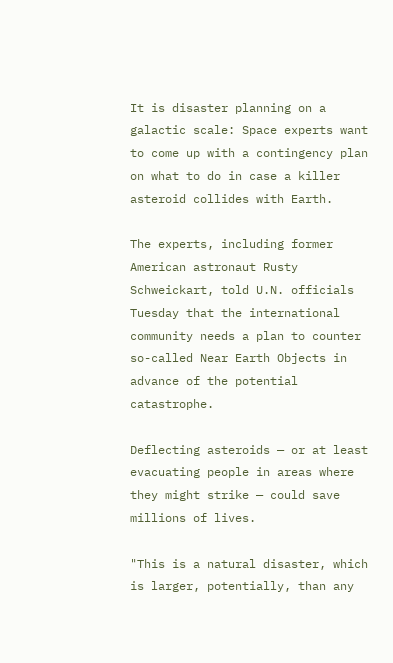It is disaster planning on a galactic scale: Space experts want to come up with a contingency plan on what to do in case a killer asteroid collides with Earth.

The experts, including former American astronaut Rusty Schweickart, told U.N. officials Tuesday that the international community needs a plan to counter so-called Near Earth Objects in advance of the potential catastrophe.

Deflecting asteroids — or at least evacuating people in areas where they might strike — could save millions of lives.

"This is a natural disaster, which is larger, potentially, than any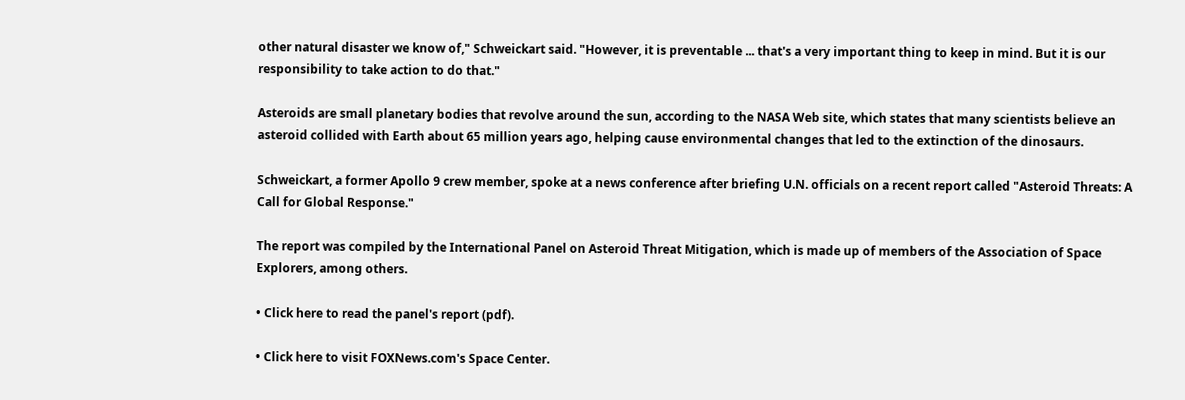other natural disaster we know of," Schweickart said. "However, it is preventable ... that's a very important thing to keep in mind. But it is our responsibility to take action to do that."

Asteroids are small planetary bodies that revolve around the sun, according to the NASA Web site, which states that many scientists believe an asteroid collided with Earth about 65 million years ago, helping cause environmental changes that led to the extinction of the dinosaurs.

Schweickart, a former Apollo 9 crew member, spoke at a news conference after briefing U.N. officials on a recent report called "Asteroid Threats: A Call for Global Response."

The report was compiled by the International Panel on Asteroid Threat Mitigation, which is made up of members of the Association of Space Explorers, among others.

• Click here to read the panel's report (pdf).

• Click here to visit FOXNews.com's Space Center.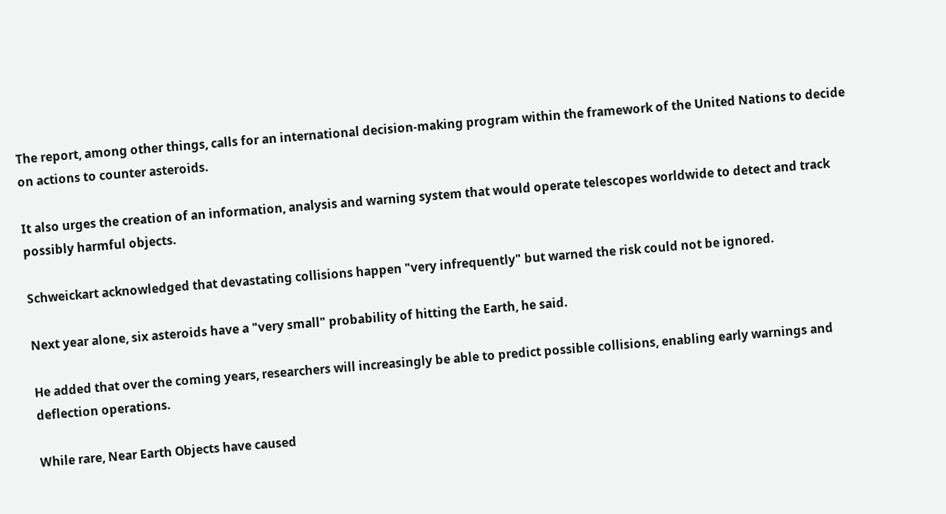The report, among other things, calls for an international decision-making program within the framework of the United Nations to decide on actions to counter asteroids.

It also urges the creation of an information, analysis and warning system that would operate telescopes worldwide to detect and track possibly harmful objects.

Schweickart acknowledged that devastating collisions happen "very infrequently" but warned the risk could not be ignored.

Next year alone, six asteroids have a "very small" probability of hitting the Earth, he said.

He added that over the coming years, researchers will increasingly be able to predict possible collisions, enabling early warnings and deflection operations.

While rare, Near Earth Objects have caused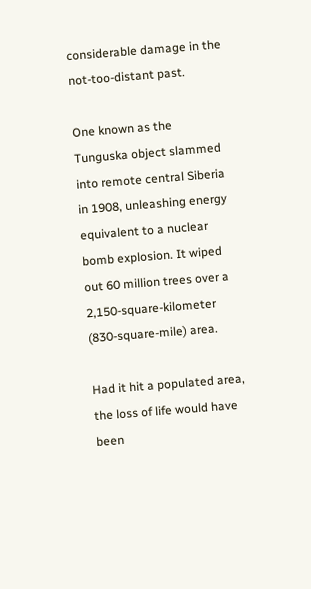considerable damage in the not-too-distant past.

One known as the Tunguska object slammed into remote central Siberia in 1908, unleashing energy equivalent to a nuclear bomb explosion. It wiped out 60 million trees over a 2,150-square-kilometer (830-square-mile) area.

Had it hit a populated area, the loss of life would have been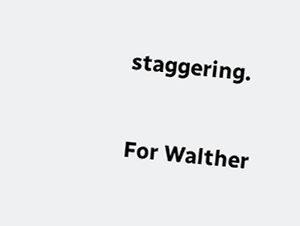staggering.

For Walther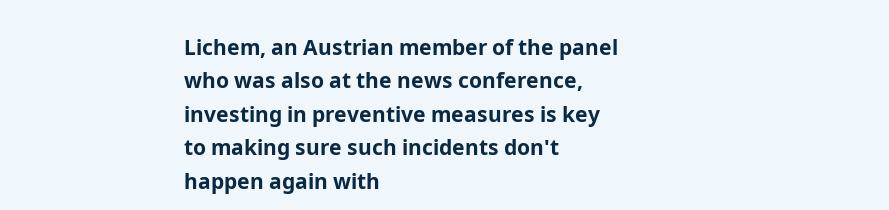Lichem, an Austrian member of the panel who was also at the news conference, investing in preventive measures is key to making sure such incidents don't happen again with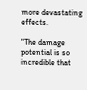more devastating effects.

"The damage potential is so incredible that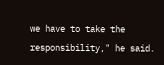we have to take the responsibility," he said.